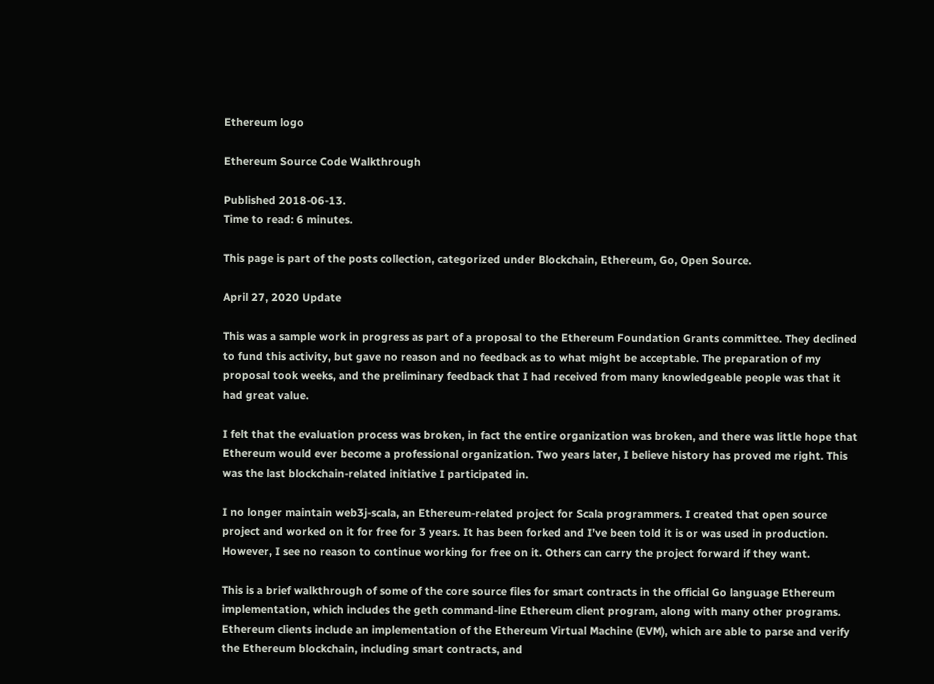Ethereum logo

Ethereum Source Code Walkthrough

Published 2018-06-13.
Time to read: 6 minutes.

This page is part of the posts collection, categorized under Blockchain, Ethereum, Go, Open Source.

April 27, 2020 Update

This was a sample work in progress as part of a proposal to the Ethereum Foundation Grants committee. They declined to fund this activity, but gave no reason and no feedback as to what might be acceptable. The preparation of my proposal took weeks, and the preliminary feedback that I had received from many knowledgeable people was that it had great value.

I felt that the evaluation process was broken, in fact the entire organization was broken, and there was little hope that Ethereum would ever become a professional organization. Two years later, I believe history has proved me right. This was the last blockchain-related initiative I participated in.

I no longer maintain web3j-scala, an Ethereum-related project for Scala programmers. I created that open source project and worked on it for free for 3 years. It has been forked and I’ve been told it is or was used in production. However, I see no reason to continue working for free on it. Others can carry the project forward if they want.

This is a brief walkthrough of some of the core source files for smart contracts in the official Go language Ethereum implementation, which includes the geth command-line Ethereum client program, along with many other programs. Ethereum clients include an implementation of the Ethereum Virtual Machine (EVM), which are able to parse and verify the Ethereum blockchain, including smart contracts, and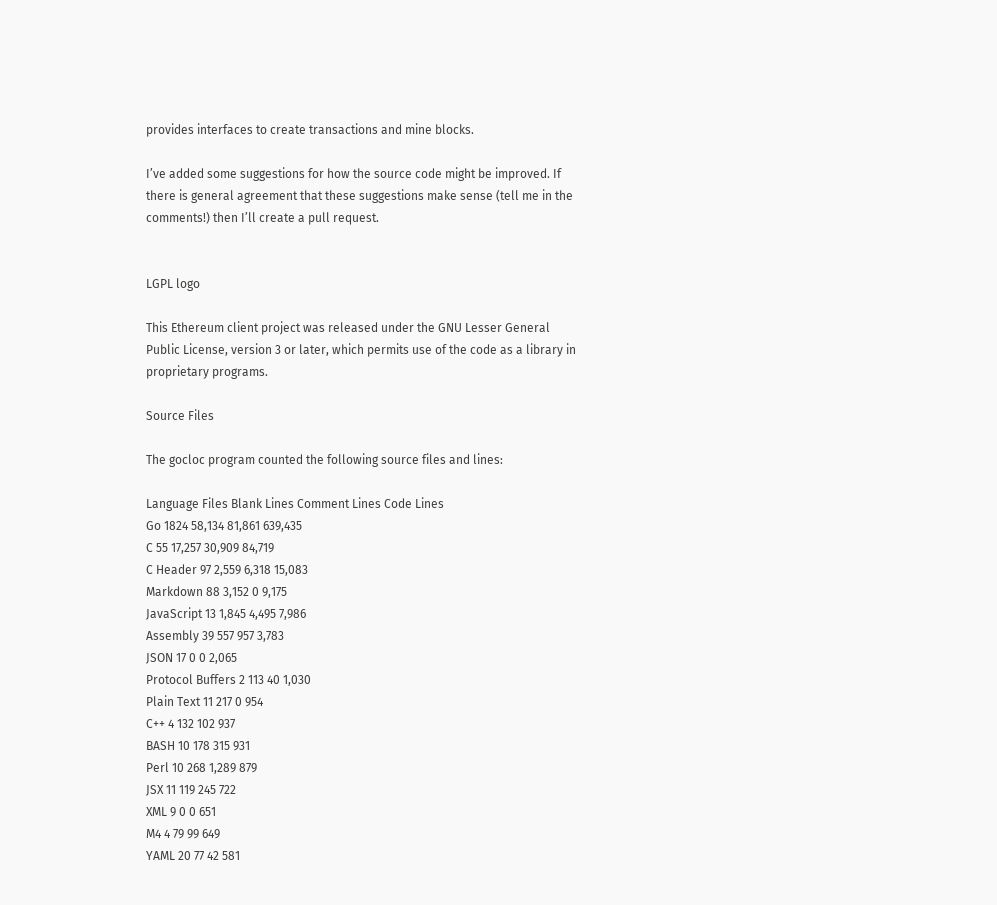provides interfaces to create transactions and mine blocks.

I’ve added some suggestions for how the source code might be improved. If there is general agreement that these suggestions make sense (tell me in the comments!) then I’ll create a pull request.


LGPL logo

This Ethereum client project was released under the GNU Lesser General Public License, version 3 or later, which permits use of the code as a library in proprietary programs.

Source Files

The gocloc program counted the following source files and lines:

Language Files Blank Lines Comment Lines Code Lines
Go 1824 58,134 81,861 639,435
C 55 17,257 30,909 84,719
C Header 97 2,559 6,318 15,083
Markdown 88 3,152 0 9,175
JavaScript 13 1,845 4,495 7,986
Assembly 39 557 957 3,783
JSON 17 0 0 2,065
Protocol Buffers 2 113 40 1,030
Plain Text 11 217 0 954
C++ 4 132 102 937
BASH 10 178 315 931
Perl 10 268 1,289 879
JSX 11 119 245 722
XML 9 0 0 651
M4 4 79 99 649
YAML 20 77 42 581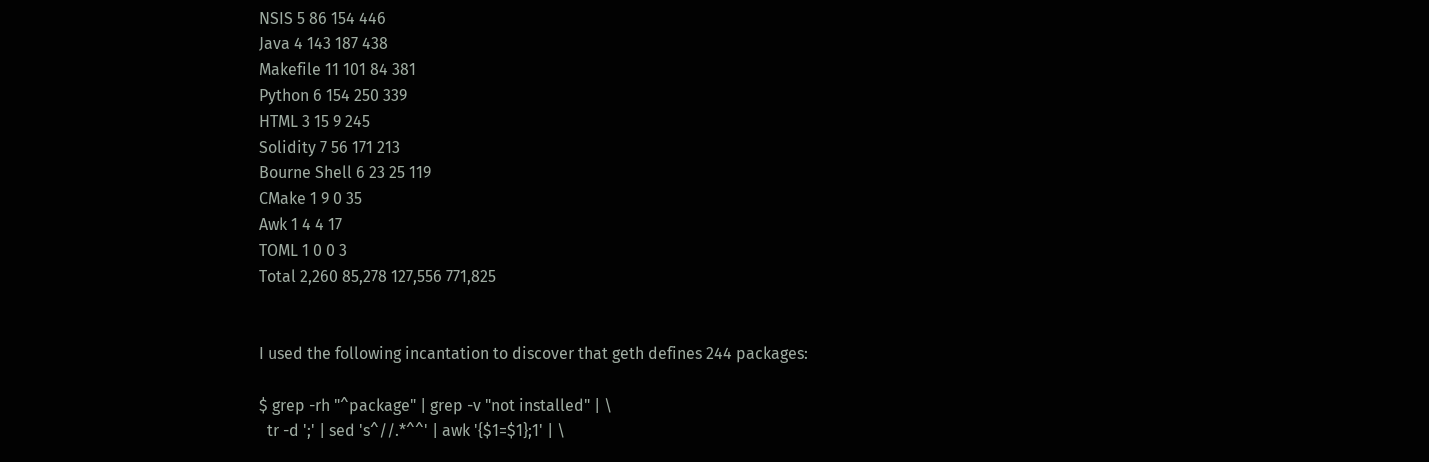NSIS 5 86 154 446
Java 4 143 187 438
Makefile 11 101 84 381
Python 6 154 250 339
HTML 3 15 9 245
Solidity 7 56 171 213
Bourne Shell 6 23 25 119
CMake 1 9 0 35
Awk 1 4 4 17
TOML 1 0 0 3
Total 2,260 85,278 127,556 771,825


I used the following incantation to discover that geth defines 244 packages:

$ grep -rh "^package" | grep -v "not installed" | \
  tr -d ';' | sed 's^//.*^^' | awk '{$1=$1};1' | \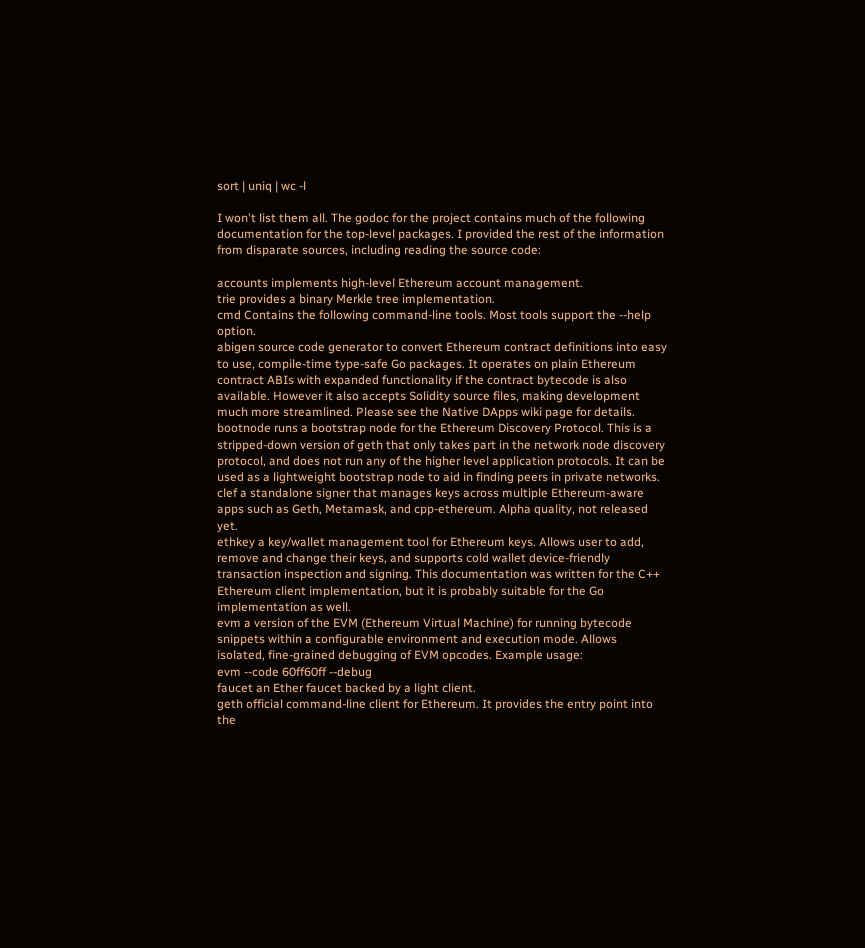sort | uniq | wc -l

I won't list them all. The godoc for the project contains much of the following documentation for the top-level packages. I provided the rest of the information from disparate sources, including reading the source code:

accounts implements high-level Ethereum account management.
trie provides a binary Merkle tree implementation.
cmd Contains the following command-line tools. Most tools support the --help option.
abigen source code generator to convert Ethereum contract definitions into easy to use, compile-time type-safe Go packages. It operates on plain Ethereum contract ABIs with expanded functionality if the contract bytecode is also available. However it also accepts Solidity source files, making development much more streamlined. Please see the Native DApps wiki page for details.
bootnode runs a bootstrap node for the Ethereum Discovery Protocol. This is a stripped-down version of geth that only takes part in the network node discovery protocol, and does not run any of the higher level application protocols. It can be used as a lightweight bootstrap node to aid in finding peers in private networks.
clef a standalone signer that manages keys across multiple Ethereum-aware apps such as Geth, Metamask, and cpp-ethereum. Alpha quality, not released yet.
ethkey a key/wallet management tool for Ethereum keys. Allows user to add, remove and change their keys, and supports cold wallet device-friendly transaction inspection and signing. This documentation was written for the C++ Ethereum client implementation, but it is probably suitable for the Go implementation as well.
evm a version of the EVM (Ethereum Virtual Machine) for running bytecode snippets within a configurable environment and execution mode. Allows isolated, fine-grained debugging of EVM opcodes. Example usage:
evm --code 60ff60ff --debug
faucet an Ether faucet backed by a light client.
geth official command-line client for Ethereum. It provides the entry point into the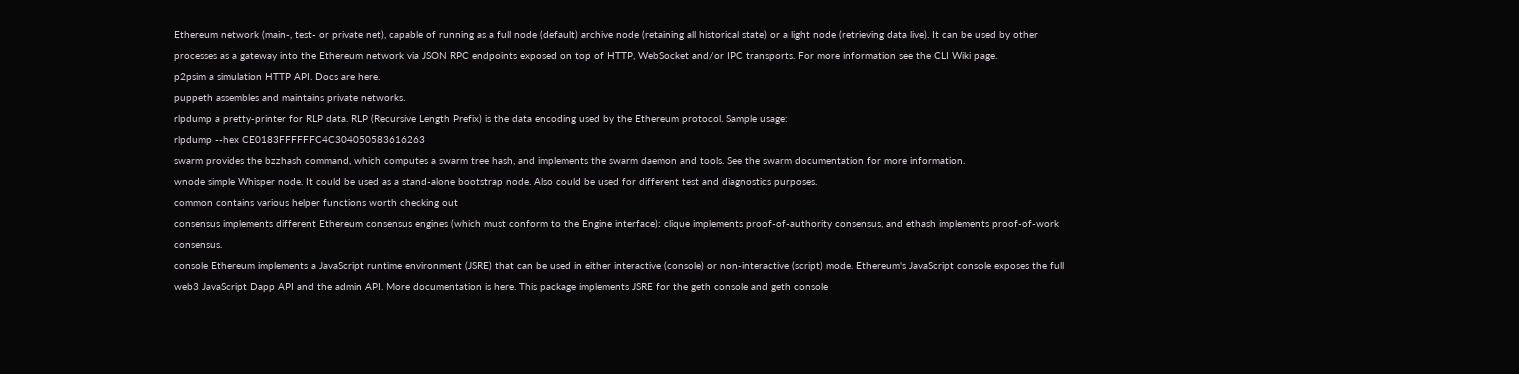Ethereum network (main-, test- or private net), capable of running as a full node (default) archive node (retaining all historical state) or a light node (retrieving data live). It can be used by other processes as a gateway into the Ethereum network via JSON RPC endpoints exposed on top of HTTP, WebSocket and/or IPC transports. For more information see the CLI Wiki page.
p2psim a simulation HTTP API. Docs are here.
puppeth assembles and maintains private networks.
rlpdump a pretty-printer for RLP data. RLP (Recursive Length Prefix) is the data encoding used by the Ethereum protocol. Sample usage:
rlpdump --hex CE0183FFFFFFC4C304050583616263
swarm provides the bzzhash command, which computes a swarm tree hash, and implements the swarm daemon and tools. See the swarm documentation for more information.
wnode simple Whisper node. It could be used as a stand-alone bootstrap node. Also could be used for different test and diagnostics purposes.
common contains various helper functions worth checking out
consensus implements different Ethereum consensus engines (which must conform to the Engine interface): clique implements proof-of-authority consensus, and ethash implements proof-of-work consensus.
console Ethereum implements a JavaScript runtime environment (JSRE) that can be used in either interactive (console) or non-interactive (script) mode. Ethereum's JavaScript console exposes the full web3 JavaScript Dapp API and the admin API. More documentation is here. This package implements JSRE for the geth console and geth console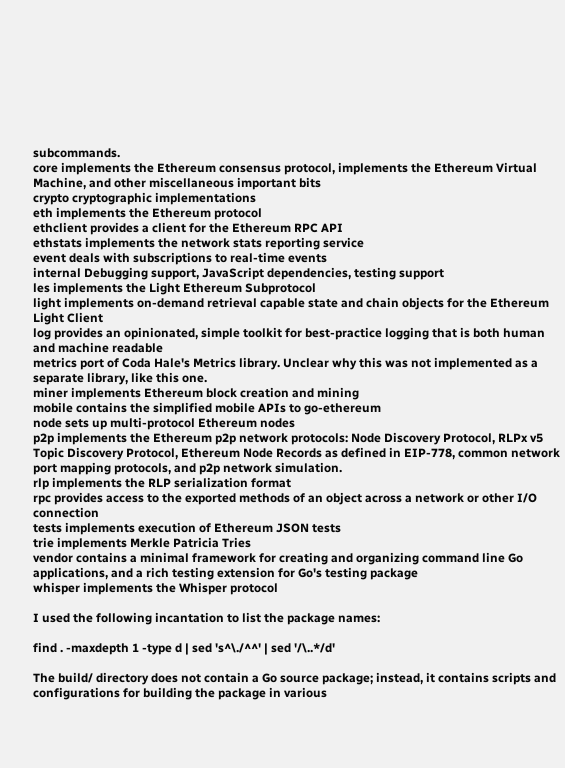subcommands.
core implements the Ethereum consensus protocol, implements the Ethereum Virtual Machine, and other miscellaneous important bits
crypto cryptographic implementations
eth implements the Ethereum protocol
ethclient provides a client for the Ethereum RPC API
ethstats implements the network stats reporting service
event deals with subscriptions to real-time events
internal Debugging support, JavaScript dependencies, testing support
les implements the Light Ethereum Subprotocol
light implements on-demand retrieval capable state and chain objects for the Ethereum Light Client
log provides an opinionated, simple toolkit for best-practice logging that is both human and machine readable
metrics port of Coda Hale's Metrics library. Unclear why this was not implemented as a separate library, like this one.
miner implements Ethereum block creation and mining
mobile contains the simplified mobile APIs to go-ethereum
node sets up multi-protocol Ethereum nodes
p2p implements the Ethereum p2p network protocols: Node Discovery Protocol, RLPx v5 Topic Discovery Protocol, Ethereum Node Records as defined in EIP-778, common network port mapping protocols, and p2p network simulation.
rlp implements the RLP serialization format
rpc provides access to the exported methods of an object across a network or other I/O connection
tests implements execution of Ethereum JSON tests
trie implements Merkle Patricia Tries
vendor contains a minimal framework for creating and organizing command line Go applications, and a rich testing extension for Go's testing package
whisper implements the Whisper protocol

I used the following incantation to list the package names:

find . -maxdepth 1 -type d | sed 's^\./^^' | sed '/\..*/d'

The build/ directory does not contain a Go source package; instead, it contains scripts and configurations for building the package in various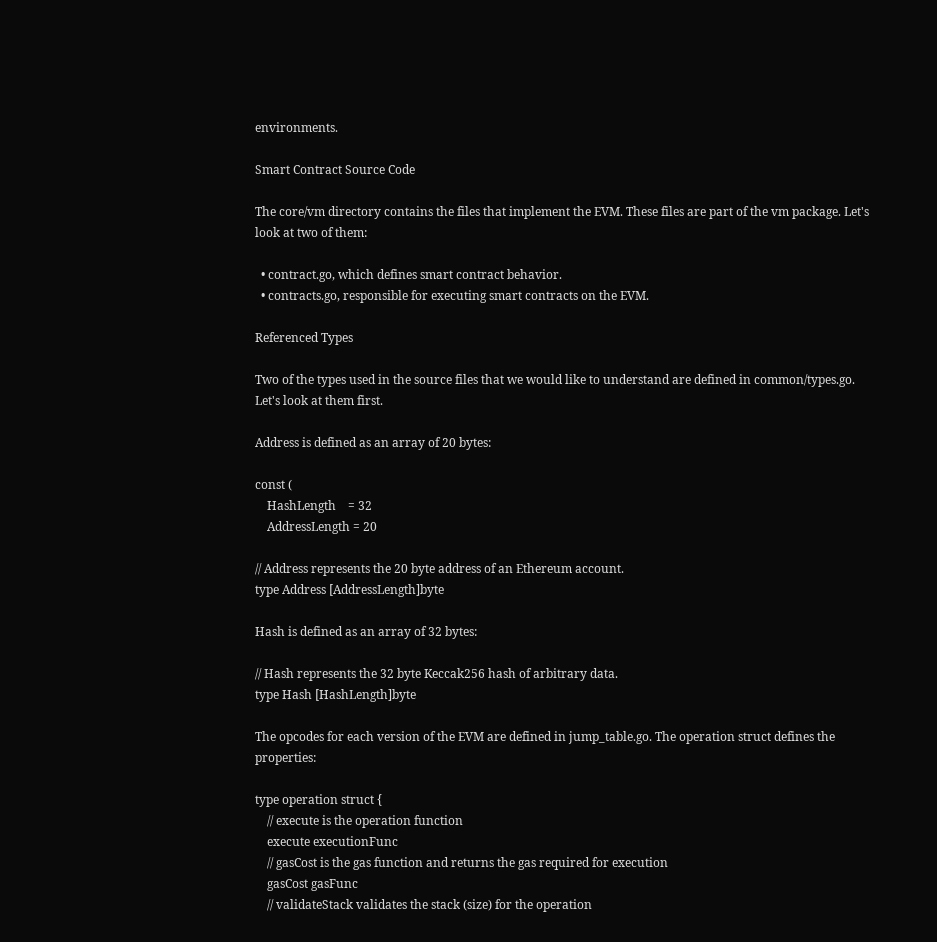environments.

Smart Contract Source Code

The core/vm directory contains the files that implement the EVM. These files are part of the vm package. Let's look at two of them:

  • contract.go, which defines smart contract behavior.
  • contracts.go, responsible for executing smart contracts on the EVM.

Referenced Types

Two of the types used in the source files that we would like to understand are defined in common/types.go. Let's look at them first.

Address is defined as an array of 20 bytes:

const (
    HashLength    = 32
    AddressLength = 20

// Address represents the 20 byte address of an Ethereum account.
type Address [AddressLength]byte

Hash is defined as an array of 32 bytes:

// Hash represents the 32 byte Keccak256 hash of arbitrary data.
type Hash [HashLength]byte

The opcodes for each version of the EVM are defined in jump_table.go. The operation struct defines the properties:

type operation struct {
    // execute is the operation function
    execute executionFunc
    // gasCost is the gas function and returns the gas required for execution
    gasCost gasFunc
    // validateStack validates the stack (size) for the operation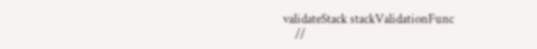validateStack stackValidationFunc
    //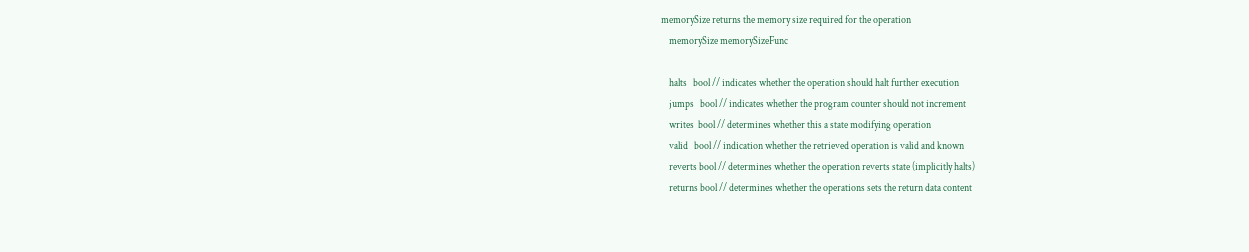memorySize returns the memory size required for the operation
    memorySize memorySizeFunc

    halts   bool // indicates whether the operation should halt further execution
    jumps   bool // indicates whether the program counter should not increment
    writes  bool // determines whether this a state modifying operation
    valid   bool // indication whether the retrieved operation is valid and known
    reverts bool // determines whether the operation reverts state (implicitly halts)
    returns bool // determines whether the operations sets the return data content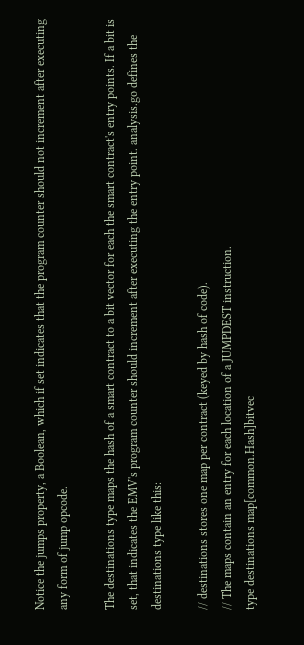Notice the jumps property, a Boolean, which if set indicates that the program counter should not increment after executing any form of jump opcode.

The destinations type maps the hash of a smart contract to a bit vector for each the smart contract's entry points. If a bit is set, that indicates the EMV's program counter should increment after executing the entry point. analysis.go defines the destinations type like this:

// destinations stores one map per contract (keyed by hash of code).
// The maps contain an entry for each location of a JUMPDEST instruction.
type destinations map[common.Hash]bitvec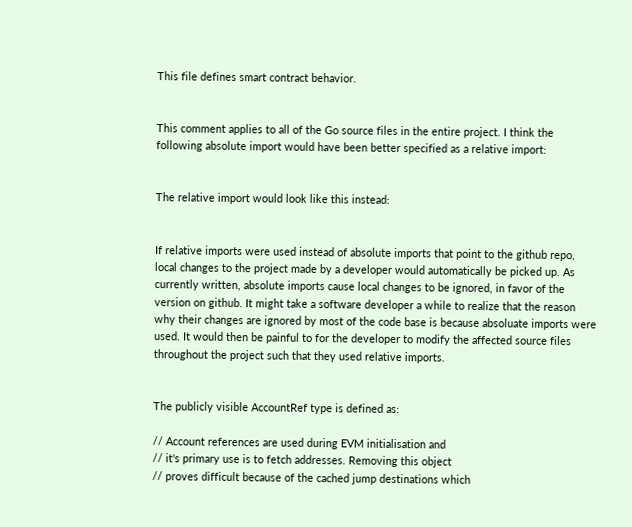This file defines smart contract behavior.


This comment applies to all of the Go source files in the entire project. I think the following absolute import would have been better specified as a relative import:


The relative import would look like this instead:


If relative imports were used instead of absolute imports that point to the github repo, local changes to the project made by a developer would automatically be picked up. As currently written, absolute imports cause local changes to be ignored, in favor of the version on github. It might take a software developer a while to realize that the reason why their changes are ignored by most of the code base is because absoluate imports were used. It would then be painful to for the developer to modify the affected source files throughout the project such that they used relative imports.


The publicly visible AccountRef type is defined as:

// Account references are used during EVM initialisation and
// it's primary use is to fetch addresses. Removing this object
// proves difficult because of the cached jump destinations which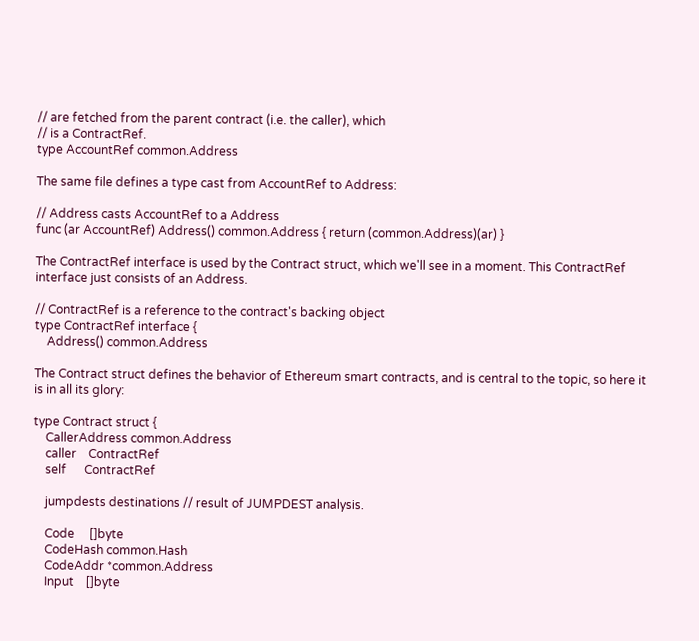// are fetched from the parent contract (i.e. the caller), which
// is a ContractRef.
type AccountRef common.Address

The same file defines a type cast from AccountRef to Address:

// Address casts AccountRef to a Address
func (ar AccountRef) Address() common.Address { return (common.Address)(ar) }

The ContractRef interface is used by the Contract struct, which we'll see in a moment. This ContractRef interface just consists of an Address.

// ContractRef is a reference to the contract's backing object
type ContractRef interface {
    Address() common.Address

The Contract struct defines the behavior of Ethereum smart contracts, and is central to the topic, so here it is in all its glory:

type Contract struct {
    CallerAddress common.Address
    caller    ContractRef
    self      ContractRef

    jumpdests destinations // result of JUMPDEST analysis.

    Code     []byte
    CodeHash common.Hash
    CodeAddr *common.Address
    Input    []byte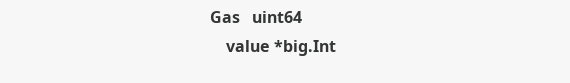Gas   uint64
    value *big.Int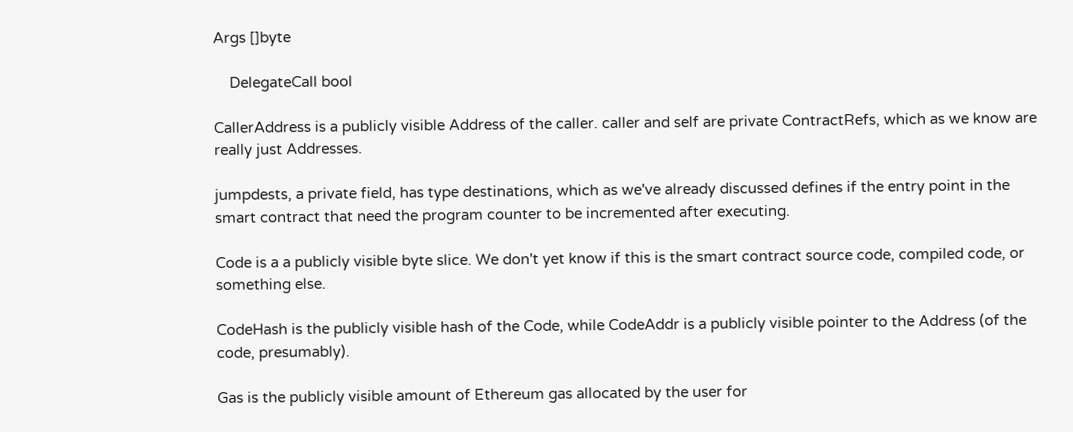Args []byte

    DelegateCall bool

CallerAddress is a publicly visible Address of the caller. caller and self are private ContractRefs, which as we know are really just Addresses.

jumpdests, a private field, has type destinations, which as we've already discussed defines if the entry point in the smart contract that need the program counter to be incremented after executing.

Code is a a publicly visible byte slice. We don't yet know if this is the smart contract source code, compiled code, or something else.

CodeHash is the publicly visible hash of the Code, while CodeAddr is a publicly visible pointer to the Address (of the code, presumably).

Gas is the publicly visible amount of Ethereum gas allocated by the user for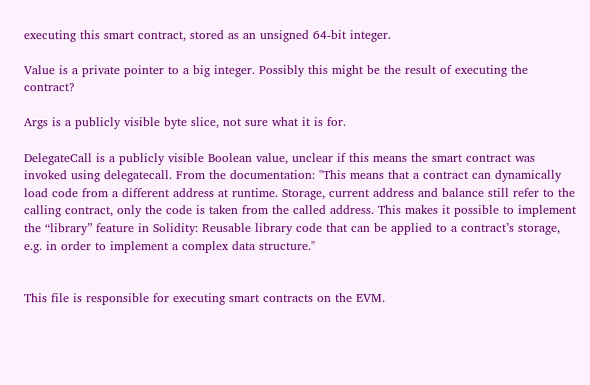executing this smart contract, stored as an unsigned 64-bit integer.

Value is a private pointer to a big integer. Possibly this might be the result of executing the contract?

Args is a publicly visible byte slice, not sure what it is for.

DelegateCall is a publicly visible Boolean value, unclear if this means the smart contract was invoked using delegatecall. From the documentation: "This means that a contract can dynamically load code from a different address at runtime. Storage, current address and balance still refer to the calling contract, only the code is taken from the called address. This makes it possible to implement the “library” feature in Solidity: Reusable library code that can be applied to a contract’s storage, e.g. in order to implement a complex data structure."


This file is responsible for executing smart contracts on the EVM.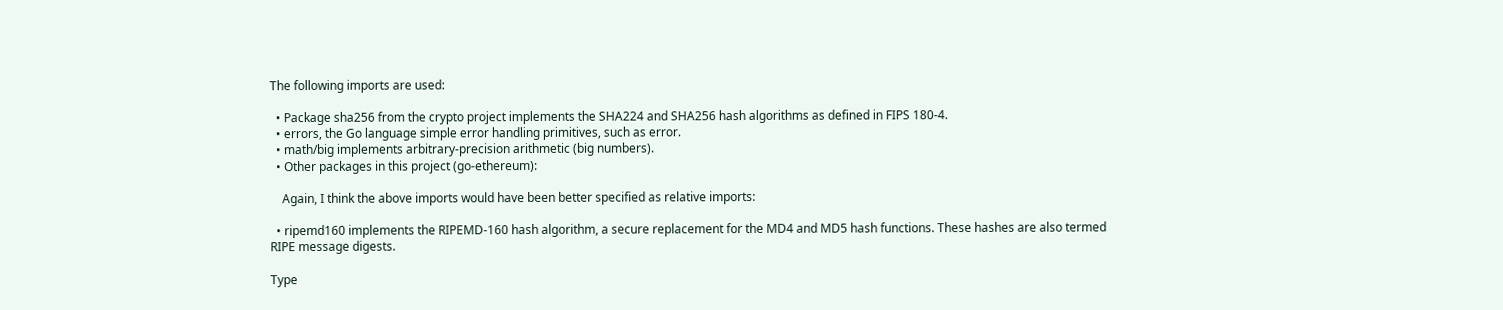The following imports are used:

  • Package sha256 from the crypto project implements the SHA224 and SHA256 hash algorithms as defined in FIPS 180-4.
  • errors, the Go language simple error handling primitives, such as error.
  • math/big implements arbitrary-precision arithmetic (big numbers).
  • Other packages in this project (go-ethereum):

    Again, I think the above imports would have been better specified as relative imports:

  • ripemd160 implements the RIPEMD-160 hash algorithm, a secure replacement for the MD4 and MD5 hash functions. These hashes are also termed RIPE message digests.

Type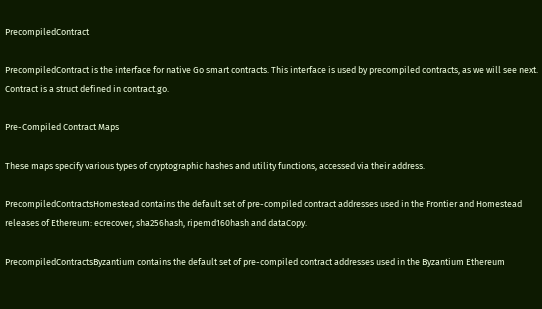PrecompiledContract

PrecompiledContract is the interface for native Go smart contracts. This interface is used by precompiled contracts, as we will see next. Contract is a struct defined in contract.go.

Pre-Compiled Contract Maps

These maps specify various types of cryptographic hashes and utility functions, accessed via their address.

PrecompiledContractsHomestead contains the default set of pre-compiled contract addresses used in the Frontier and Homestead releases of Ethereum: ecrecover, sha256hash, ripemd160hash and dataCopy.

PrecompiledContractsByzantium contains the default set of pre-compiled contract addresses used in the Byzantium Ethereum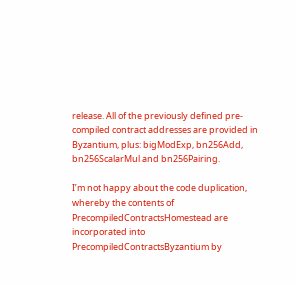release. All of the previously defined pre-compiled contract addresses are provided in Byzantium, plus: bigModExp, bn256Add, bn256ScalarMul and bn256Pairing.

I’m not happy about the code duplication, whereby the contents of PrecompiledContractsHomestead are incorporated into PrecompiledContractsByzantium by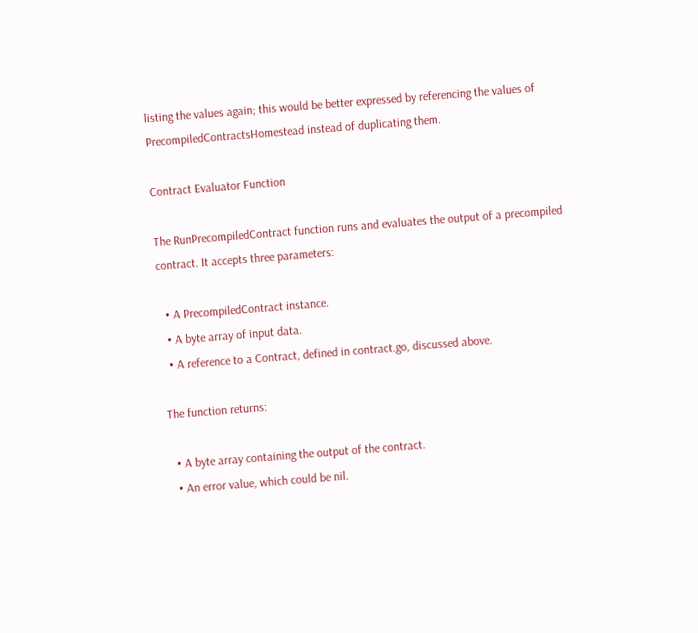listing the values again; this would be better expressed by referencing the values of PrecompiledContractsHomestead instead of duplicating them.

Contract Evaluator Function

The RunPrecompiledContract function runs and evaluates the output of a precompiled contract. It accepts three parameters:

  • A PrecompiledContract instance.
  • A byte array of input data.
  • A reference to a Contract, defined in contract.go, discussed above.

The function returns:

  • A byte array containing the output of the contract.
  • An error value, which could be nil.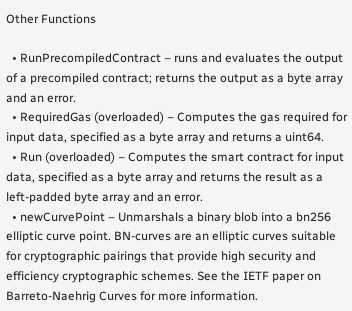Other Functions

  • RunPrecompiledContract – runs and evaluates the output of a precompiled contract; returns the output as a byte array and an error.
  • RequiredGas (overloaded) – Computes the gas required for input data, specified as a byte array and returns a uint64.
  • Run (overloaded) – Computes the smart contract for input data, specified as a byte array and returns the result as a left-padded byte array and an error.
  • newCurvePoint – Unmarshals a binary blob into a bn256 elliptic curve point. BN-curves are an elliptic curves suitable for cryptographic pairings that provide high security and efficiency cryptographic schemes. See the IETF paper on Barreto-Naehrig Curves for more information.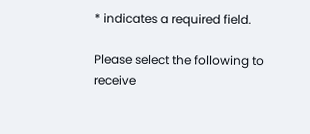* indicates a required field.

Please select the following to receive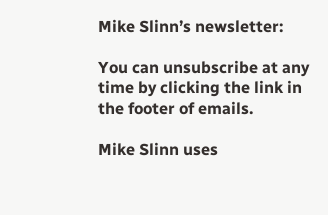Mike Slinn’s newsletter:

You can unsubscribe at any time by clicking the link in the footer of emails.

Mike Slinn uses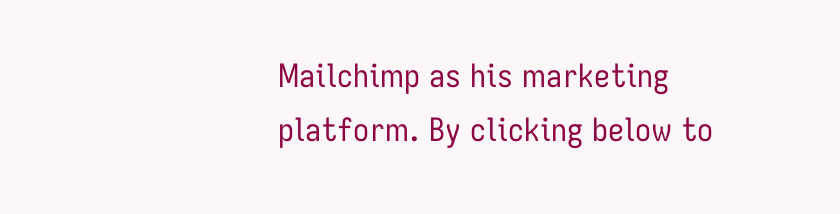Mailchimp as his marketing platform. By clicking below to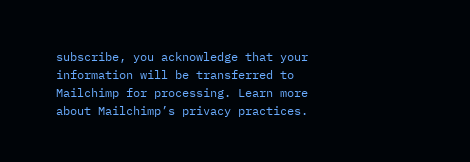subscribe, you acknowledge that your information will be transferred to Mailchimp for processing. Learn more about Mailchimp’s privacy practices.